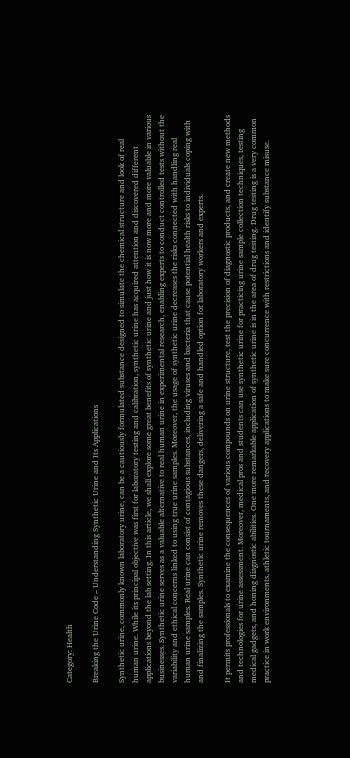Category: Health

Breaking the Urine Code – Understanding Synthetic Urine and Its Applications

Synthetic urine, commonly known laboratory urine, can be a cautiously formulated substance designed to simulate the chemical structure and look of real human urine. While its principal objective was first for laboratory testing and calibration, synthetic urine has acquired attention and discovered different applications beyond the lab setting. In this article, we shall explore some great benefits of synthetic urine and just how it is now more and more valuable in various businesses. Synthetic urine serves as a valuable alternative to real human urine in experimental research, enabling experts to conduct controlled tests without the variability and ethical concerns linked to using true urine samples. Moreover, the usage of synthetic urine decreases the risks connected with handling real human urine samples. Real urine can consist of contagious substances, including viruses and bacteria that cause potential health risks to individuals coping with and finalizing the samples. Synthetic urine removes these dangers, delivering a safe and handled option for laboratory workers and experts.

It permits professionals to examine the consequences of various compounds on urine structure, test the precision of diagnostic products, and create new methods and technologies for urine assessment. Moreover, medical pros and students can use synthetic urine for practicing urine sample collection techniques, testing medical gadgets, and honing diagnostic abilities. One more remarkable application of synthetic urine is in the area of drug testing. Drug testing is a very common practice in work environments, athletic tournaments, and recovery applications to make sure concurrence with restrictions and identify substance misuse.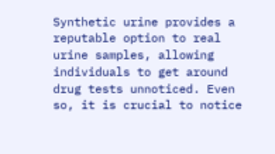Synthetic urine provides a reputable option to real urine samples, allowing individuals to get around drug tests unnoticed. Even so, it is crucial to notice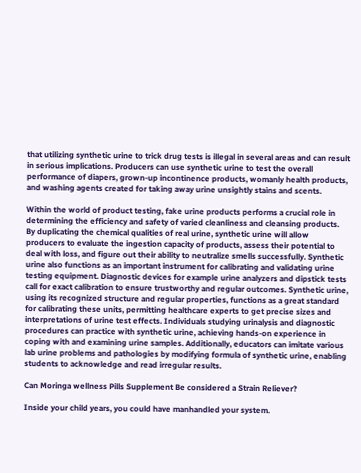that utilizing synthetic urine to trick drug tests is illegal in several areas and can result in serious implications. Producers can use synthetic urine to test the overall performance of diapers, grown-up incontinence products, womanly health products, and washing agents created for taking away urine unsightly stains and scents.

Within the world of product testing, fake urine products performs a crucial role in determining the efficiency and safety of varied cleanliness and cleansing products. By duplicating the chemical qualities of real urine, synthetic urine will allow producers to evaluate the ingestion capacity of products, assess their potential to deal with loss, and figure out their ability to neutralize smells successfully. Synthetic urine also functions as an important instrument for calibrating and validating urine testing equipment. Diagnostic devices for example urine analyzers and dipstick tests call for exact calibration to ensure trustworthy and regular outcomes. Synthetic urine, using its recognized structure and regular properties, functions as a great standard for calibrating these units, permitting healthcare experts to get precise sizes and interpretations of urine test effects. Individuals studying urinalysis and diagnostic procedures can practice with synthetic urine, achieving hands-on experience in coping with and examining urine samples. Additionally, educators can imitate various lab urine problems and pathologies by modifying formula of synthetic urine, enabling students to acknowledge and read irregular results.

Can Moringa wellness Pills Supplement Be considered a Strain Reliever?

Inside your child years, you could have manhandled your system.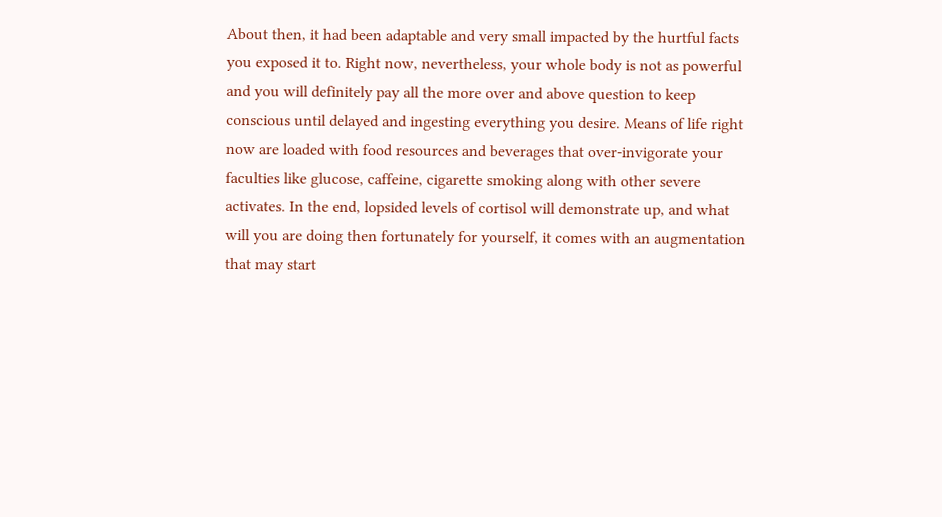About then, it had been adaptable and very small impacted by the hurtful facts you exposed it to. Right now, nevertheless, your whole body is not as powerful and you will definitely pay all the more over and above question to keep conscious until delayed and ingesting everything you desire. Means of life right now are loaded with food resources and beverages that over-invigorate your faculties like glucose, caffeine, cigarette smoking along with other severe activates. In the end, lopsided levels of cortisol will demonstrate up, and what will you are doing then fortunately for yourself, it comes with an augmentation that may start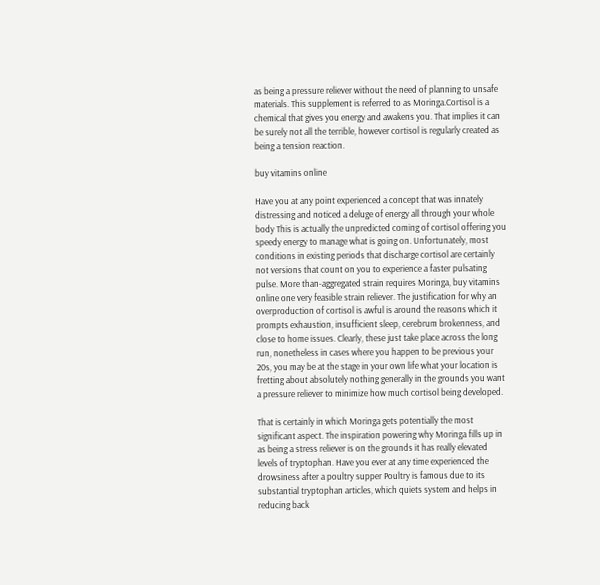as being a pressure reliever without the need of planning to unsafe materials. This supplement is referred to as Moringa.Cortisol is a chemical that gives you energy and awakens you. That implies it can be surely not all the terrible, however cortisol is regularly created as being a tension reaction.

buy vitamins online

Have you at any point experienced a concept that was innately distressing and noticed a deluge of energy all through your whole body This is actually the unpredicted coming of cortisol offering you speedy energy to manage what is going on. Unfortunately, most conditions in existing periods that discharge cortisol are certainly not versions that count on you to experience a faster pulsating pulse. More than-aggregated strain requires Moringa, buy vitamins online one very feasible strain reliever. The justification for why an overproduction of cortisol is awful is around the reasons which it prompts exhaustion, insufficient sleep, cerebrum brokenness, and close to home issues. Clearly, these just take place across the long run, nonetheless in cases where you happen to be previous your 20s, you may be at the stage in your own life what your location is fretting about absolutely nothing generally in the grounds you want a pressure reliever to minimize how much cortisol being developed.

That is certainly in which Moringa gets potentially the most significant aspect. The inspiration powering why Moringa fills up in as being a stress reliever is on the grounds it has really elevated levels of tryptophan. Have you ever at any time experienced the drowsiness after a poultry supper Poultry is famous due to its substantial tryptophan articles, which quiets system and helps in reducing back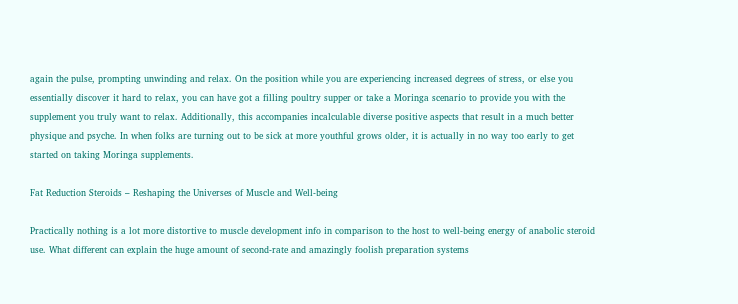again the pulse, prompting unwinding and relax. On the position while you are experiencing increased degrees of stress, or else you essentially discover it hard to relax, you can have got a filling poultry supper or take a Moringa scenario to provide you with the supplement you truly want to relax. Additionally, this accompanies incalculable diverse positive aspects that result in a much better physique and psyche. In when folks are turning out to be sick at more youthful grows older, it is actually in no way too early to get started on taking Moringa supplements.

Fat Reduction Steroids – Reshaping the Universes of Muscle and Well-being

Practically nothing is a lot more distortive to muscle development info in comparison to the host to well-being energy of anabolic steroid use. What different can explain the huge amount of second-rate and amazingly foolish preparation systems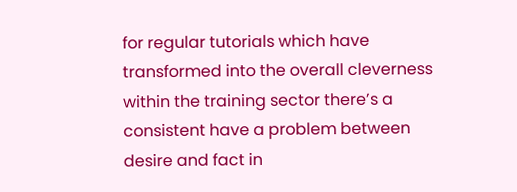for regular tutorials which have transformed into the overall cleverness within the training sector there’s a consistent have a problem between desire and fact in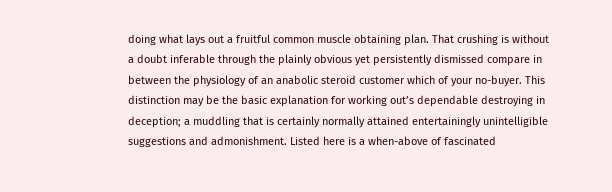doing what lays out a fruitful common muscle obtaining plan. That crushing is without a doubt inferable through the plainly obvious yet persistently dismissed compare in between the physiology of an anabolic steroid customer which of your no-buyer. This distinction may be the basic explanation for working out’s dependable destroying in deception; a muddling that is certainly normally attained entertainingly unintelligible suggestions and admonishment. Listed here is a when-above of fascinated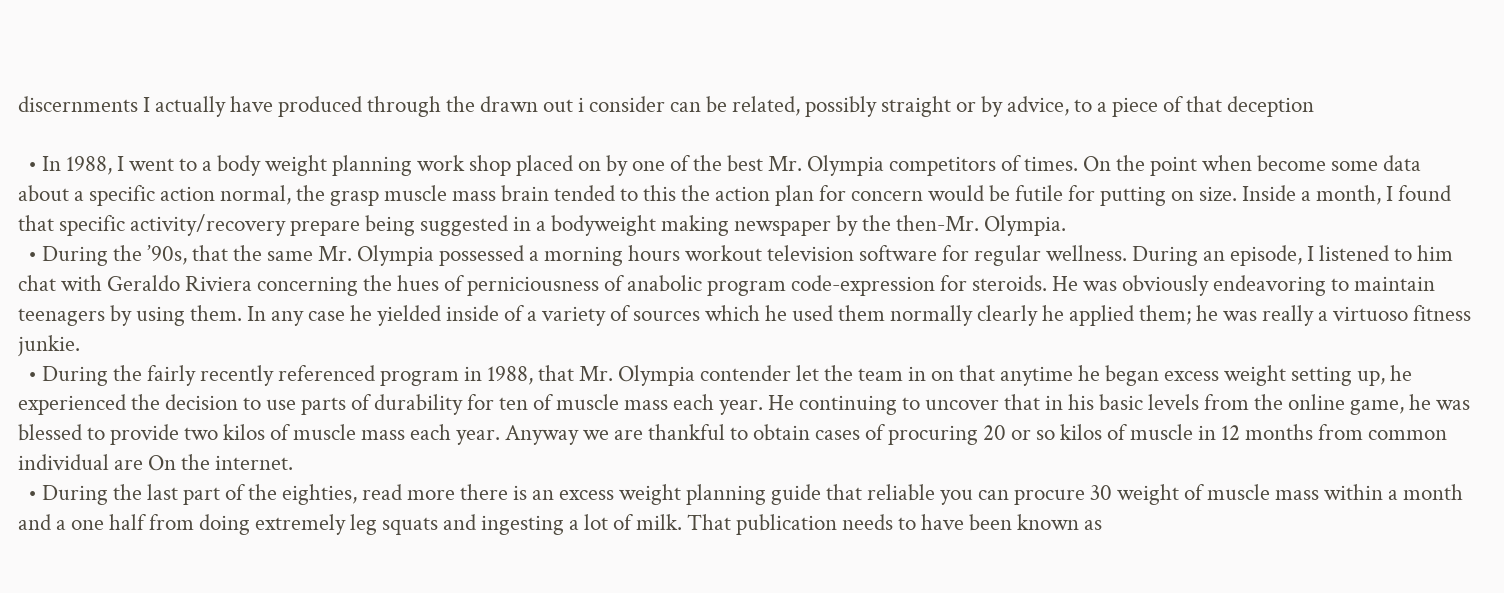discernments I actually have produced through the drawn out i consider can be related, possibly straight or by advice, to a piece of that deception

  • In 1988, I went to a body weight planning work shop placed on by one of the best Mr. Olympia competitors of times. On the point when become some data about a specific action normal, the grasp muscle mass brain tended to this the action plan for concern would be futile for putting on size. Inside a month, I found that specific activity/recovery prepare being suggested in a bodyweight making newspaper by the then-Mr. Olympia.
  • During the ’90s, that the same Mr. Olympia possessed a morning hours workout television software for regular wellness. During an episode, I listened to him chat with Geraldo Riviera concerning the hues of perniciousness of anabolic program code-expression for steroids. He was obviously endeavoring to maintain teenagers by using them. In any case he yielded inside of a variety of sources which he used them normally clearly he applied them; he was really a virtuoso fitness junkie.
  • During the fairly recently referenced program in 1988, that Mr. Olympia contender let the team in on that anytime he began excess weight setting up, he experienced the decision to use parts of durability for ten of muscle mass each year. He continuing to uncover that in his basic levels from the online game, he was blessed to provide two kilos of muscle mass each year. Anyway we are thankful to obtain cases of procuring 20 or so kilos of muscle in 12 months from common individual are On the internet.
  • During the last part of the eighties, read more there is an excess weight planning guide that reliable you can procure 30 weight of muscle mass within a month and a one half from doing extremely leg squats and ingesting a lot of milk. That publication needs to have been known as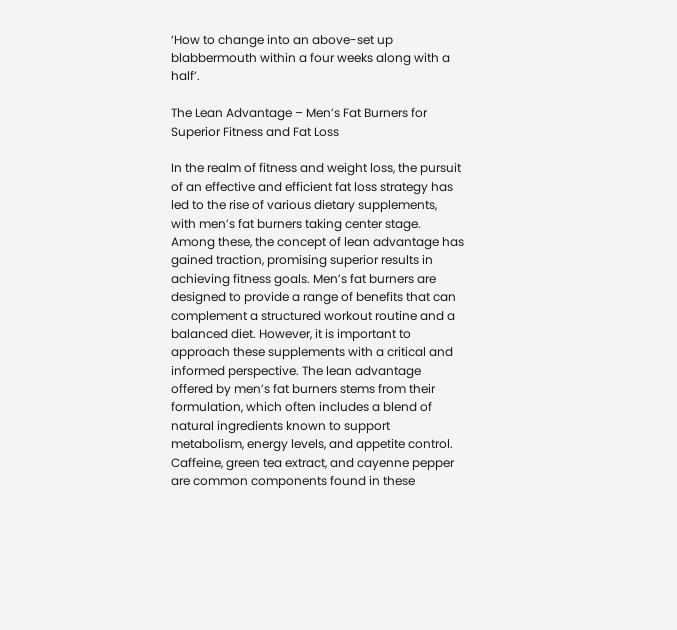‘How to change into an above-set up blabbermouth within a four weeks along with a half’.

The Lean Advantage – Men’s Fat Burners for Superior Fitness and Fat Loss

In the realm of fitness and weight loss, the pursuit of an effective and efficient fat loss strategy has led to the rise of various dietary supplements, with men’s fat burners taking center stage. Among these, the concept of lean advantage has gained traction, promising superior results in achieving fitness goals. Men’s fat burners are designed to provide a range of benefits that can complement a structured workout routine and a balanced diet. However, it is important to approach these supplements with a critical and informed perspective. The lean advantage offered by men’s fat burners stems from their formulation, which often includes a blend of natural ingredients known to support metabolism, energy levels, and appetite control. Caffeine, green tea extract, and cayenne pepper are common components found in these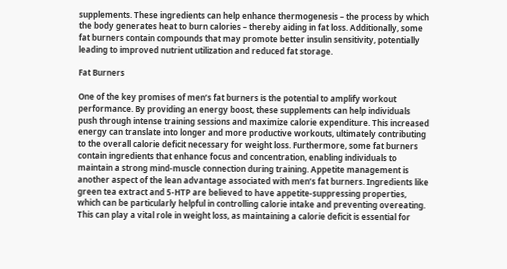supplements. These ingredients can help enhance thermogenesis – the process by which the body generates heat to burn calories – thereby aiding in fat loss. Additionally, some fat burners contain compounds that may promote better insulin sensitivity, potentially leading to improved nutrient utilization and reduced fat storage.

Fat Burners

One of the key promises of men’s fat burners is the potential to amplify workout performance. By providing an energy boost, these supplements can help individuals push through intense training sessions and maximize calorie expenditure. This increased energy can translate into longer and more productive workouts, ultimately contributing to the overall calorie deficit necessary for weight loss. Furthermore, some fat burners contain ingredients that enhance focus and concentration, enabling individuals to maintain a strong mind-muscle connection during training. Appetite management is another aspect of the lean advantage associated with men’s fat burners. Ingredients like green tea extract and 5-HTP are believed to have appetite-suppressing properties, which can be particularly helpful in controlling calorie intake and preventing overeating. This can play a vital role in weight loss, as maintaining a calorie deficit is essential for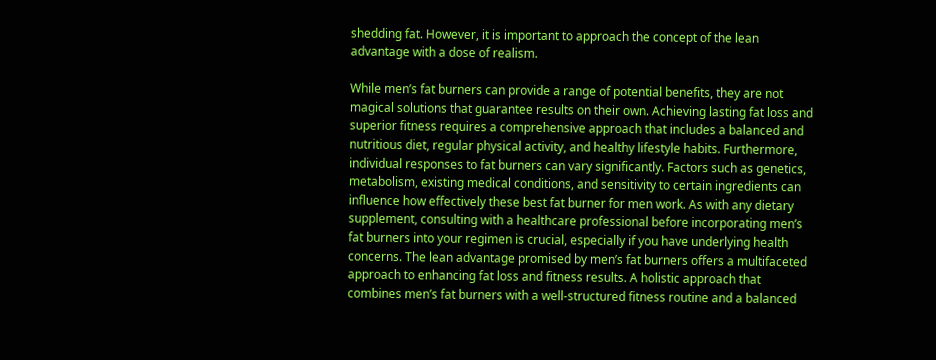shedding fat. However, it is important to approach the concept of the lean advantage with a dose of realism.

While men’s fat burners can provide a range of potential benefits, they are not magical solutions that guarantee results on their own. Achieving lasting fat loss and superior fitness requires a comprehensive approach that includes a balanced and nutritious diet, regular physical activity, and healthy lifestyle habits. Furthermore, individual responses to fat burners can vary significantly. Factors such as genetics, metabolism, existing medical conditions, and sensitivity to certain ingredients can influence how effectively these best fat burner for men work. As with any dietary supplement, consulting with a healthcare professional before incorporating men’s fat burners into your regimen is crucial, especially if you have underlying health concerns. The lean advantage promised by men’s fat burners offers a multifaceted approach to enhancing fat loss and fitness results. A holistic approach that combines men’s fat burners with a well-structured fitness routine and a balanced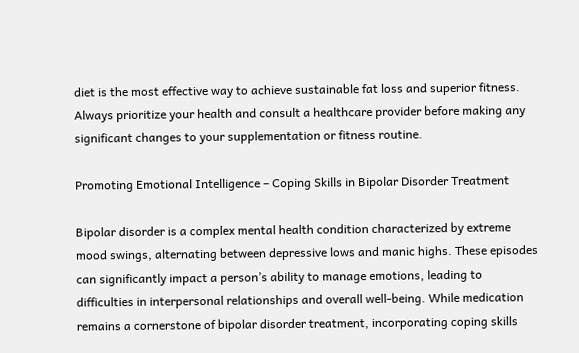diet is the most effective way to achieve sustainable fat loss and superior fitness. Always prioritize your health and consult a healthcare provider before making any significant changes to your supplementation or fitness routine.

Promoting Emotional Intelligence – Coping Skills in Bipolar Disorder Treatment

Bipolar disorder is a complex mental health condition characterized by extreme mood swings, alternating between depressive lows and manic highs. These episodes can significantly impact a person’s ability to manage emotions, leading to difficulties in interpersonal relationships and overall well-being. While medication remains a cornerstone of bipolar disorder treatment, incorporating coping skills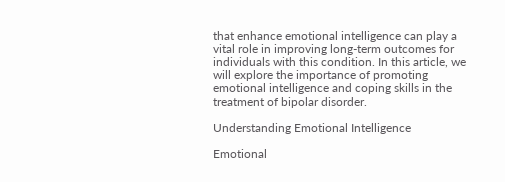that enhance emotional intelligence can play a vital role in improving long-term outcomes for individuals with this condition. In this article, we will explore the importance of promoting emotional intelligence and coping skills in the treatment of bipolar disorder.

Understanding Emotional Intelligence

Emotional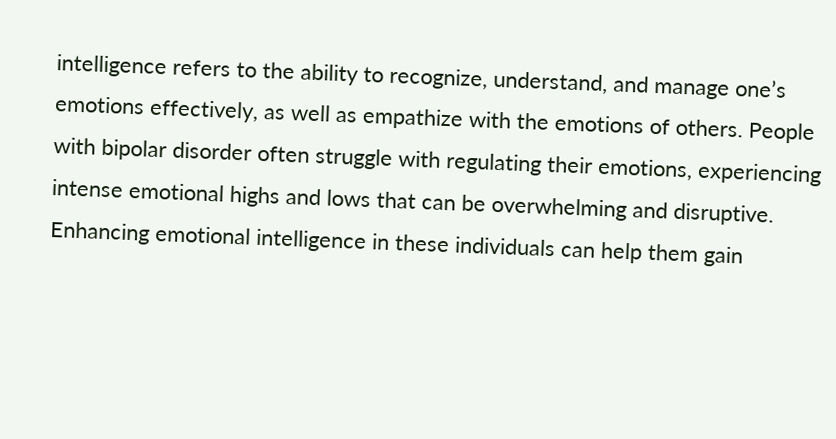intelligence refers to the ability to recognize, understand, and manage one’s emotions effectively, as well as empathize with the emotions of others. People with bipolar disorder often struggle with regulating their emotions, experiencing intense emotional highs and lows that can be overwhelming and disruptive. Enhancing emotional intelligence in these individuals can help them gain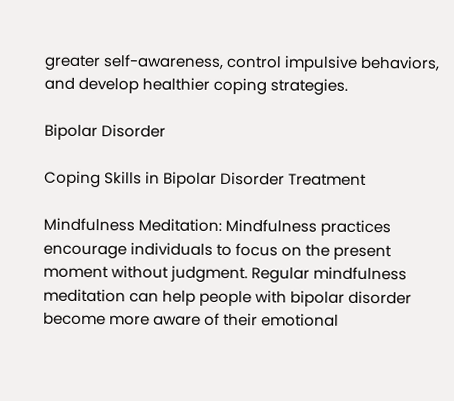greater self-awareness, control impulsive behaviors, and develop healthier coping strategies.

Bipolar Disorder

Coping Skills in Bipolar Disorder Treatment

Mindfulness Meditation: Mindfulness practices encourage individuals to focus on the present moment without judgment. Regular mindfulness meditation can help people with bipolar disorder become more aware of their emotional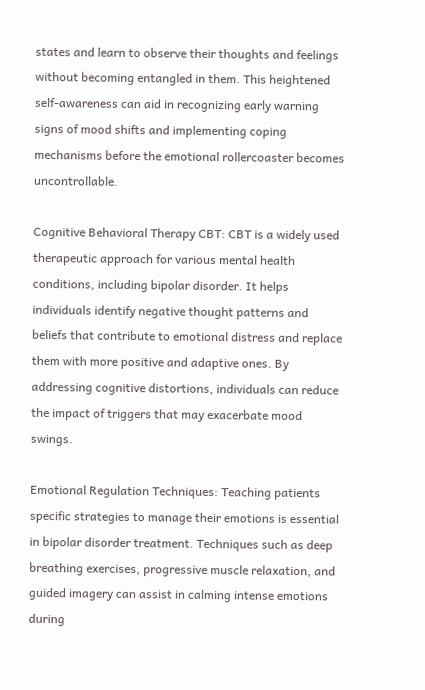states and learn to observe their thoughts and feelings without becoming entangled in them. This heightened self-awareness can aid in recognizing early warning signs of mood shifts and implementing coping mechanisms before the emotional rollercoaster becomes uncontrollable.

Cognitive Behavioral Therapy CBT: CBT is a widely used therapeutic approach for various mental health conditions, including bipolar disorder. It helps individuals identify negative thought patterns and beliefs that contribute to emotional distress and replace them with more positive and adaptive ones. By addressing cognitive distortions, individuals can reduce the impact of triggers that may exacerbate mood swings.

Emotional Regulation Techniques: Teaching patients specific strategies to manage their emotions is essential in bipolar disorder treatment. Techniques such as deep breathing exercises, progressive muscle relaxation, and guided imagery can assist in calming intense emotions during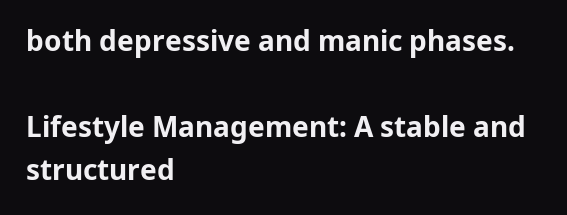both depressive and manic phases.

Lifestyle Management: A stable and structured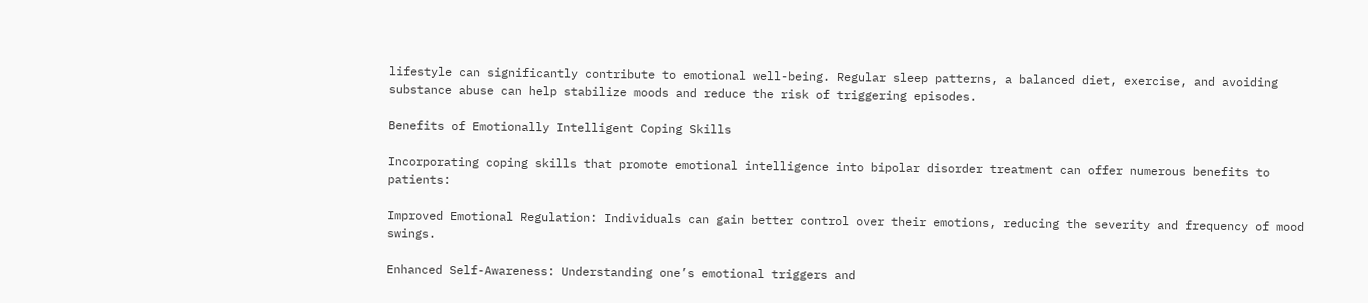lifestyle can significantly contribute to emotional well-being. Regular sleep patterns, a balanced diet, exercise, and avoiding substance abuse can help stabilize moods and reduce the risk of triggering episodes.

Benefits of Emotionally Intelligent Coping Skills

Incorporating coping skills that promote emotional intelligence into bipolar disorder treatment can offer numerous benefits to patients:

Improved Emotional Regulation: Individuals can gain better control over their emotions, reducing the severity and frequency of mood swings.

Enhanced Self-Awareness: Understanding one’s emotional triggers and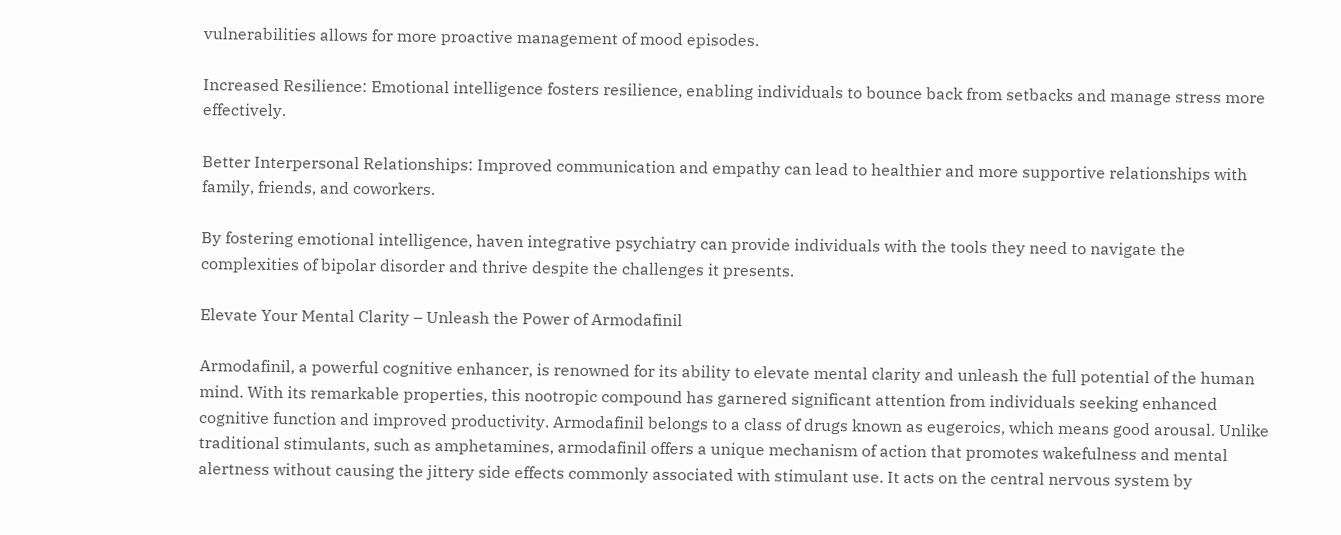vulnerabilities allows for more proactive management of mood episodes.

Increased Resilience: Emotional intelligence fosters resilience, enabling individuals to bounce back from setbacks and manage stress more effectively.

Better Interpersonal Relationships: Improved communication and empathy can lead to healthier and more supportive relationships with family, friends, and coworkers.

By fostering emotional intelligence, haven integrative psychiatry can provide individuals with the tools they need to navigate the complexities of bipolar disorder and thrive despite the challenges it presents.

Elevate Your Mental Clarity – Unleash the Power of Armodafinil

Armodafinil, a powerful cognitive enhancer, is renowned for its ability to elevate mental clarity and unleash the full potential of the human mind. With its remarkable properties, this nootropic compound has garnered significant attention from individuals seeking enhanced cognitive function and improved productivity. Armodafinil belongs to a class of drugs known as eugeroics, which means good arousal. Unlike traditional stimulants, such as amphetamines, armodafinil offers a unique mechanism of action that promotes wakefulness and mental alertness without causing the jittery side effects commonly associated with stimulant use. It acts on the central nervous system by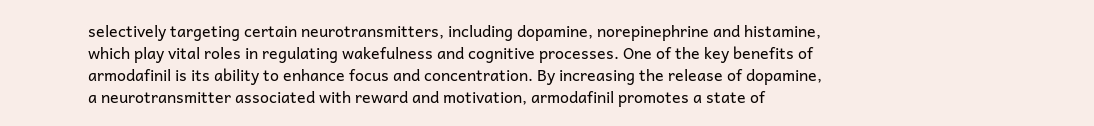selectively targeting certain neurotransmitters, including dopamine, norepinephrine and histamine, which play vital roles in regulating wakefulness and cognitive processes. One of the key benefits of armodafinil is its ability to enhance focus and concentration. By increasing the release of dopamine, a neurotransmitter associated with reward and motivation, armodafinil promotes a state of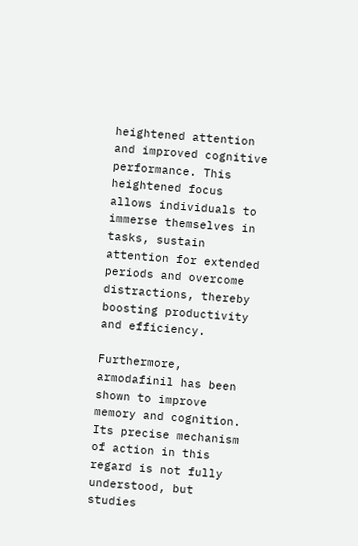heightened attention and improved cognitive performance. This heightened focus allows individuals to immerse themselves in tasks, sustain attention for extended periods and overcome distractions, thereby boosting productivity and efficiency.

Furthermore, armodafinil has been shown to improve memory and cognition. Its precise mechanism of action in this regard is not fully understood, but studies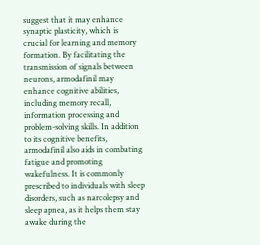suggest that it may enhance synaptic plasticity, which is crucial for learning and memory formation. By facilitating the transmission of signals between neurons, armodafinil may enhance cognitive abilities, including memory recall, information processing and problem-solving skills. In addition to its cognitive benefits, armodafinil also aids in combating fatigue and promoting wakefulness. It is commonly prescribed to individuals with sleep disorders, such as narcolepsy and sleep apnea, as it helps them stay awake during the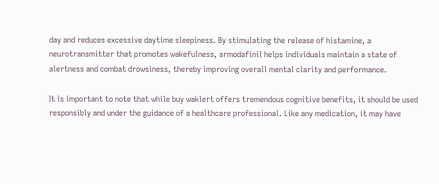day and reduces excessive daytime sleepiness. By stimulating the release of histamine, a neurotransmitter that promotes wakefulness, armodafinil helps individuals maintain a state of alertness and combat drowsiness, thereby improving overall mental clarity and performance.

It is important to note that while buy waklert offers tremendous cognitive benefits, it should be used responsibly and under the guidance of a healthcare professional. Like any medication, it may have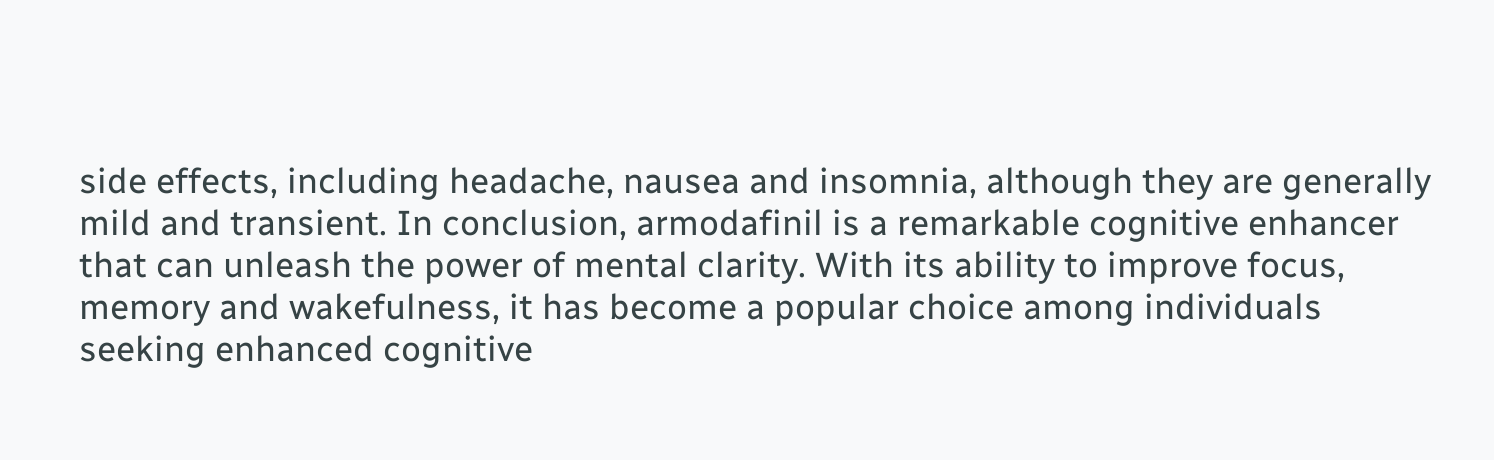side effects, including headache, nausea and insomnia, although they are generally mild and transient. In conclusion, armodafinil is a remarkable cognitive enhancer that can unleash the power of mental clarity. With its ability to improve focus, memory and wakefulness, it has become a popular choice among individuals seeking enhanced cognitive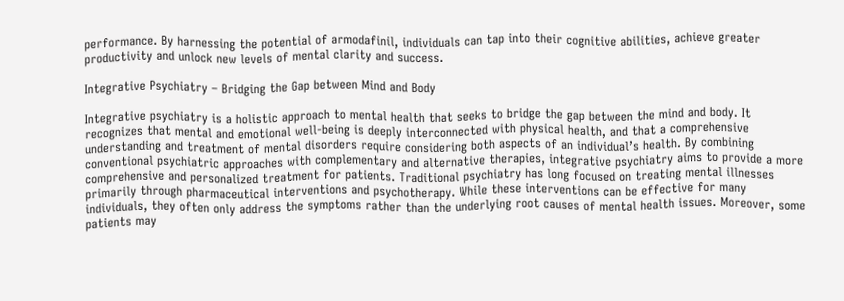performance. By harnessing the potential of armodafinil, individuals can tap into their cognitive abilities, achieve greater productivity and unlock new levels of mental clarity and success.

Integrative Psychiatry – Bridging the Gap between Mind and Body

Integrative psychiatry is a holistic approach to mental health that seeks to bridge the gap between the mind and body. It recognizes that mental and emotional well-being is deeply interconnected with physical health, and that a comprehensive understanding and treatment of mental disorders require considering both aspects of an individual’s health. By combining conventional psychiatric approaches with complementary and alternative therapies, integrative psychiatry aims to provide a more comprehensive and personalized treatment for patients. Traditional psychiatry has long focused on treating mental illnesses primarily through pharmaceutical interventions and psychotherapy. While these interventions can be effective for many individuals, they often only address the symptoms rather than the underlying root causes of mental health issues. Moreover, some patients may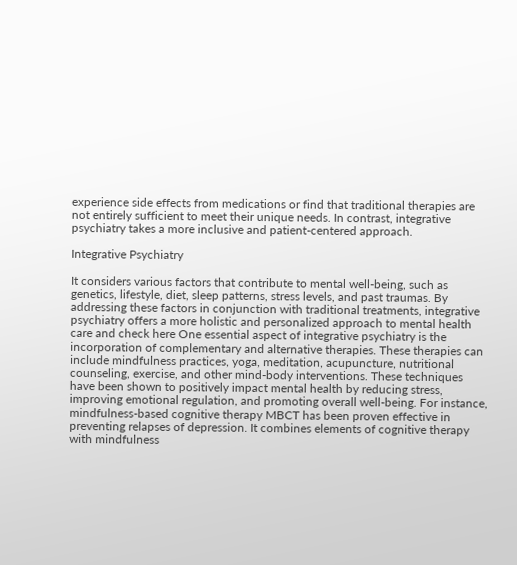experience side effects from medications or find that traditional therapies are not entirely sufficient to meet their unique needs. In contrast, integrative psychiatry takes a more inclusive and patient-centered approach.

Integrative Psychiatry

It considers various factors that contribute to mental well-being, such as genetics, lifestyle, diet, sleep patterns, stress levels, and past traumas. By addressing these factors in conjunction with traditional treatments, integrative psychiatry offers a more holistic and personalized approach to mental health care and check here One essential aspect of integrative psychiatry is the incorporation of complementary and alternative therapies. These therapies can include mindfulness practices, yoga, meditation, acupuncture, nutritional counseling, exercise, and other mind-body interventions. These techniques have been shown to positively impact mental health by reducing stress, improving emotional regulation, and promoting overall well-being. For instance, mindfulness-based cognitive therapy MBCT has been proven effective in preventing relapses of depression. It combines elements of cognitive therapy with mindfulness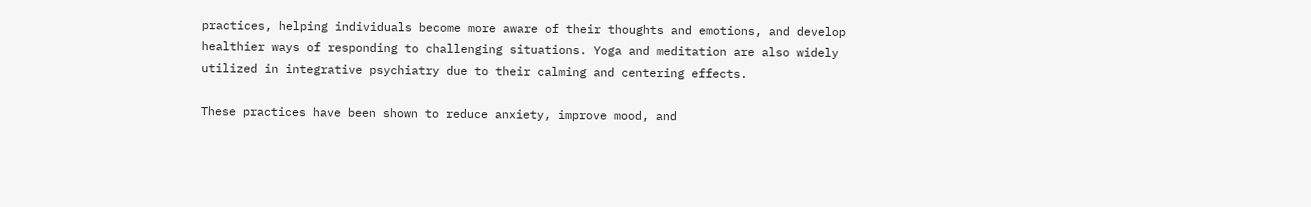practices, helping individuals become more aware of their thoughts and emotions, and develop healthier ways of responding to challenging situations. Yoga and meditation are also widely utilized in integrative psychiatry due to their calming and centering effects.

These practices have been shown to reduce anxiety, improve mood, and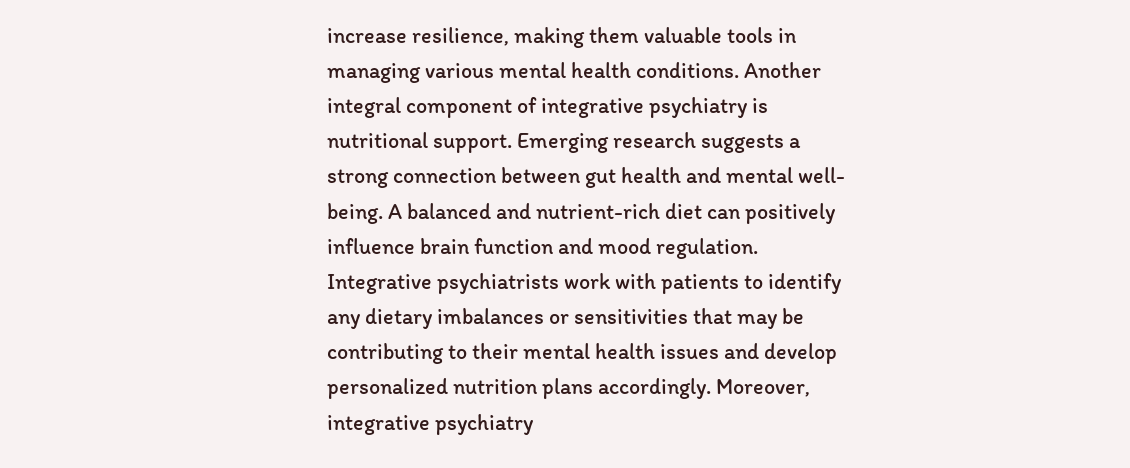increase resilience, making them valuable tools in managing various mental health conditions. Another integral component of integrative psychiatry is nutritional support. Emerging research suggests a strong connection between gut health and mental well-being. A balanced and nutrient-rich diet can positively influence brain function and mood regulation. Integrative psychiatrists work with patients to identify any dietary imbalances or sensitivities that may be contributing to their mental health issues and develop personalized nutrition plans accordingly. Moreover, integrative psychiatry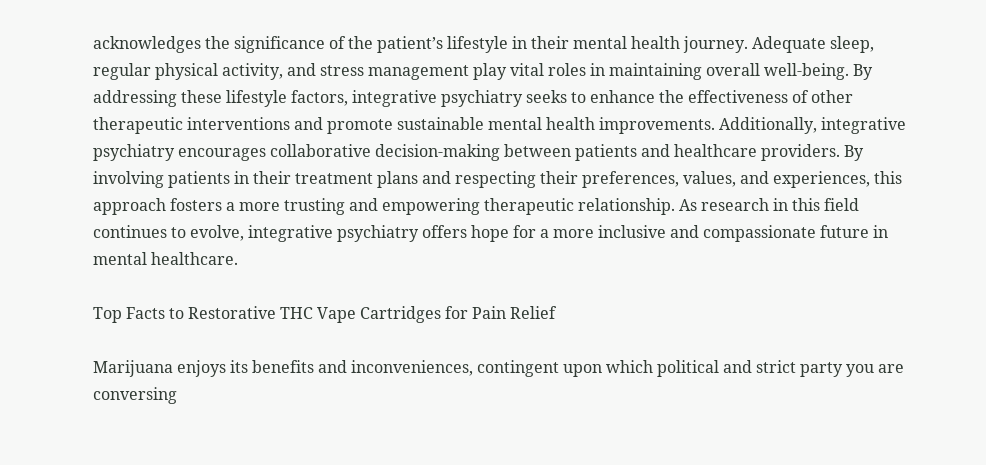acknowledges the significance of the patient’s lifestyle in their mental health journey. Adequate sleep, regular physical activity, and stress management play vital roles in maintaining overall well-being. By addressing these lifestyle factors, integrative psychiatry seeks to enhance the effectiveness of other therapeutic interventions and promote sustainable mental health improvements. Additionally, integrative psychiatry encourages collaborative decision-making between patients and healthcare providers. By involving patients in their treatment plans and respecting their preferences, values, and experiences, this approach fosters a more trusting and empowering therapeutic relationship. As research in this field continues to evolve, integrative psychiatry offers hope for a more inclusive and compassionate future in mental healthcare.

Top Facts to Restorative THC Vape Cartridges for Pain Relief

Marijuana enjoys its benefits and inconveniences, contingent upon which political and strict party you are conversing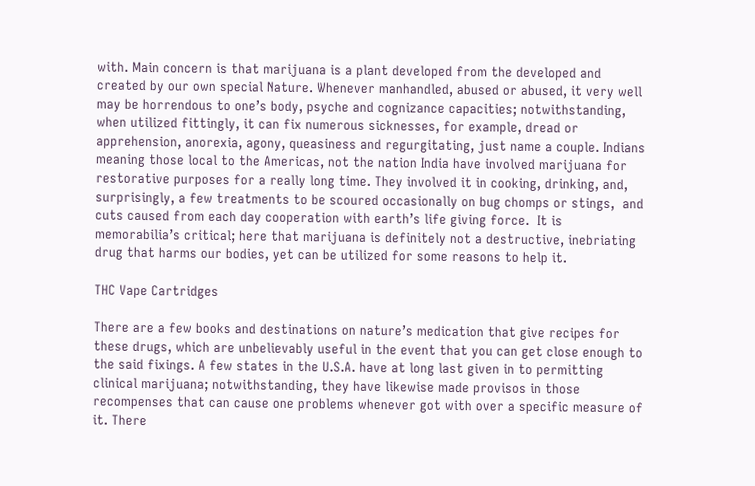with. Main concern is that marijuana is a plant developed from the developed and created by our own special Nature. Whenever manhandled, abused or abused, it very well may be horrendous to one’s body, psyche and cognizance capacities; notwithstanding, when utilized fittingly, it can fix numerous sicknesses, for example, dread or apprehension, anorexia, agony, queasiness and regurgitating, just name a couple. Indians meaning those local to the Americas, not the nation India have involved marijuana for restorative purposes for a really long time. They involved it in cooking, drinking, and, surprisingly, a few treatments to be scoured occasionally on bug chomps or stings,  and cuts caused from each day cooperation with earth’s life giving force.  It is memorabilia’s critical; here that marijuana is definitely not a destructive, inebriating drug that harms our bodies, yet can be utilized for some reasons to help it.

THC Vape Cartridges

There are a few books and destinations on nature’s medication that give recipes for these drugs, which are unbelievably useful in the event that you can get close enough to the said fixings. A few states in the U.S.A. have at long last given in to permitting clinical marijuana; notwithstanding, they have likewise made provisos in those recompenses that can cause one problems whenever got with over a specific measure of it. There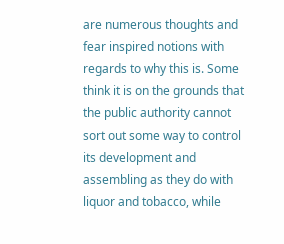are numerous thoughts and fear inspired notions with regards to why this is. Some think it is on the grounds that the public authority cannot sort out some way to control its development and assembling as they do with liquor and tobacco, while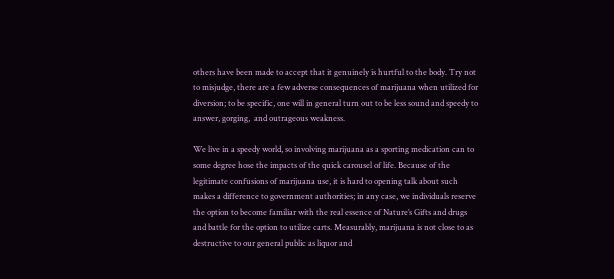others have been made to accept that it genuinely is hurtful to the body. Try not to misjudge, there are a few adverse consequences of marijuana when utilized for diversion; to be specific, one will in general turn out to be less sound and speedy to answer, gorging,  and outrageous weakness.

We live in a speedy world, so involving marijuana as a sporting medication can to some degree hose the impacts of the quick carousel of life. Because of the legitimate confusions of marijuana use, it is hard to opening talk about such makes a difference to government authorities; in any case, we individuals reserve the option to become familiar with the real essence of Nature’s Gifts and drugs and battle for the option to utilize carts. Measurably, marijuana is not close to as destructive to our general public as liquor and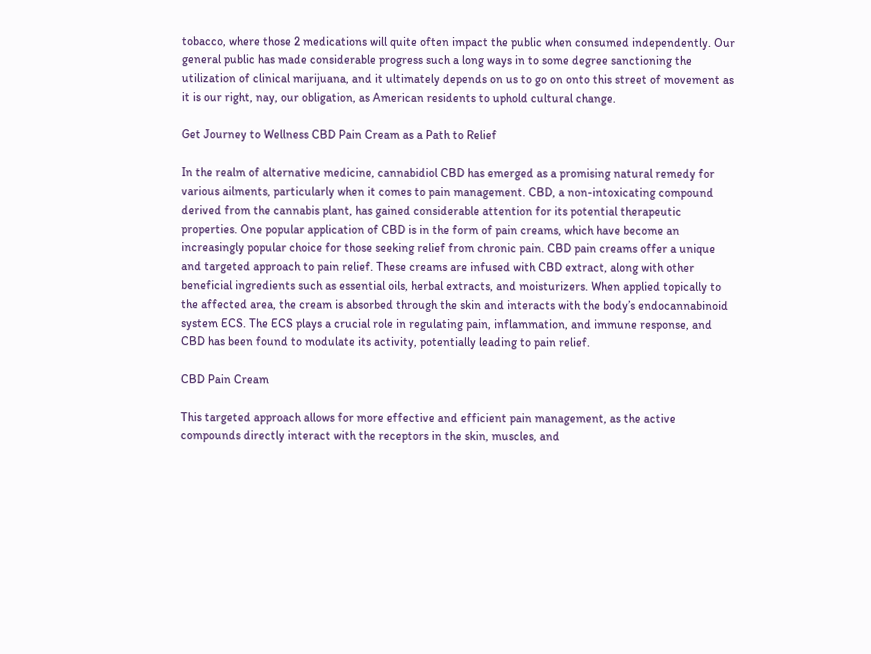tobacco, where those 2 medications will quite often impact the public when consumed independently. Our general public has made considerable progress such a long ways in to some degree sanctioning the utilization of clinical marijuana, and it ultimately depends on us to go on onto this street of movement as it is our right, nay, our obligation, as American residents to uphold cultural change.

Get Journey to Wellness CBD Pain Cream as a Path to Relief

In the realm of alternative medicine, cannabidiol CBD has emerged as a promising natural remedy for various ailments, particularly when it comes to pain management. CBD, a non-intoxicating compound derived from the cannabis plant, has gained considerable attention for its potential therapeutic properties. One popular application of CBD is in the form of pain creams, which have become an increasingly popular choice for those seeking relief from chronic pain. CBD pain creams offer a unique and targeted approach to pain relief. These creams are infused with CBD extract, along with other beneficial ingredients such as essential oils, herbal extracts, and moisturizers. When applied topically to the affected area, the cream is absorbed through the skin and interacts with the body’s endocannabinoid system ECS. The ECS plays a crucial role in regulating pain, inflammation, and immune response, and CBD has been found to modulate its activity, potentially leading to pain relief.

CBD Pain Cream

This targeted approach allows for more effective and efficient pain management, as the active compounds directly interact with the receptors in the skin, muscles, and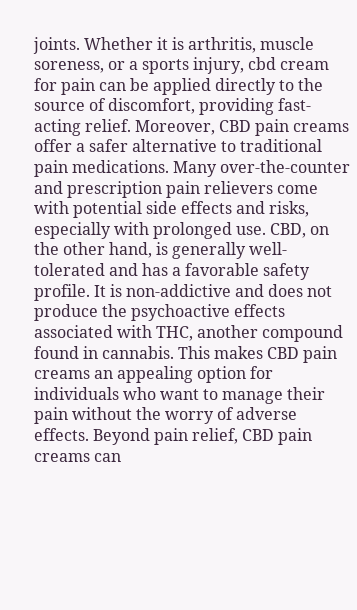joints. Whether it is arthritis, muscle soreness, or a sports injury, cbd cream for pain can be applied directly to the source of discomfort, providing fast-acting relief. Moreover, CBD pain creams offer a safer alternative to traditional pain medications. Many over-the-counter and prescription pain relievers come with potential side effects and risks, especially with prolonged use. CBD, on the other hand, is generally well-tolerated and has a favorable safety profile. It is non-addictive and does not produce the psychoactive effects associated with THC, another compound found in cannabis. This makes CBD pain creams an appealing option for individuals who want to manage their pain without the worry of adverse effects. Beyond pain relief, CBD pain creams can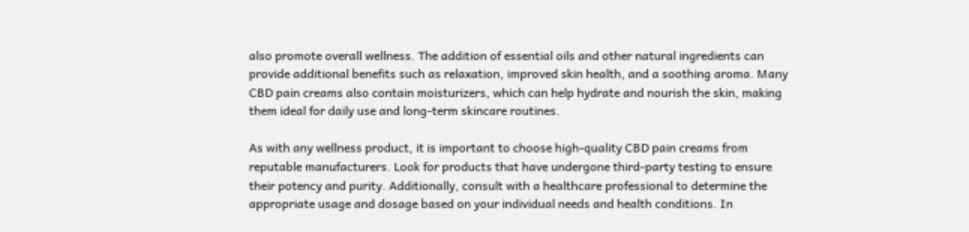also promote overall wellness. The addition of essential oils and other natural ingredients can provide additional benefits such as relaxation, improved skin health, and a soothing aroma. Many CBD pain creams also contain moisturizers, which can help hydrate and nourish the skin, making them ideal for daily use and long-term skincare routines.

As with any wellness product, it is important to choose high-quality CBD pain creams from reputable manufacturers. Look for products that have undergone third-party testing to ensure their potency and purity. Additionally, consult with a healthcare professional to determine the appropriate usage and dosage based on your individual needs and health conditions. In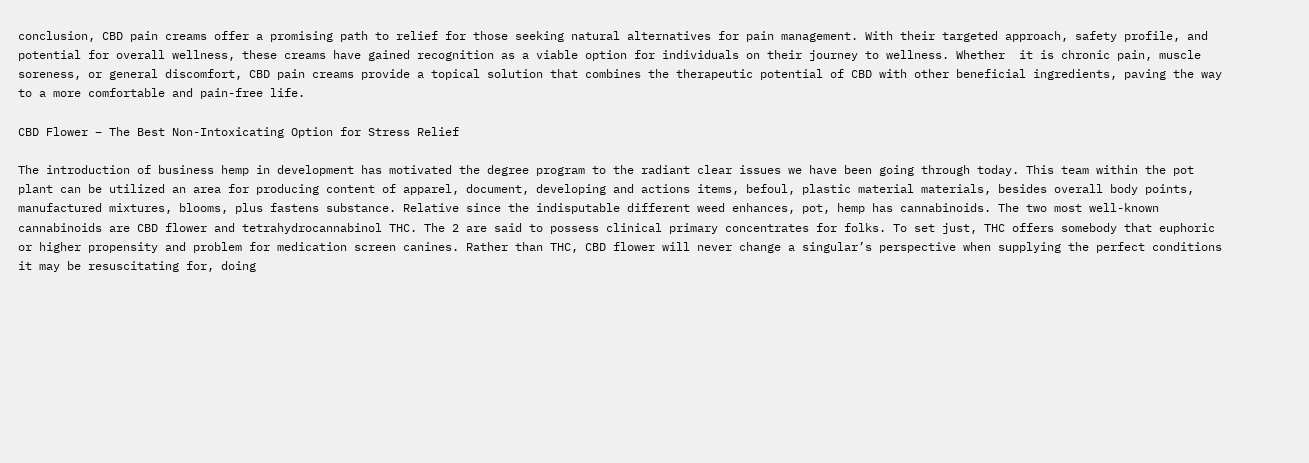conclusion, CBD pain creams offer a promising path to relief for those seeking natural alternatives for pain management. With their targeted approach, safety profile, and potential for overall wellness, these creams have gained recognition as a viable option for individuals on their journey to wellness. Whether  it is chronic pain, muscle soreness, or general discomfort, CBD pain creams provide a topical solution that combines the therapeutic potential of CBD with other beneficial ingredients, paving the way to a more comfortable and pain-free life.

CBD Flower – The Best Non-Intoxicating Option for Stress Relief

The introduction of business hemp in development has motivated the degree program to the radiant clear issues we have been going through today. This team within the pot plant can be utilized an area for producing content of apparel, document, developing and actions items, befoul, plastic material materials, besides overall body points, manufactured mixtures, blooms, plus fastens substance. Relative since the indisputable different weed enhances, pot, hemp has cannabinoids. The two most well-known cannabinoids are CBD flower and tetrahydrocannabinol THC. The 2 are said to possess clinical primary concentrates for folks. To set just, THC offers somebody that euphoric or higher propensity and problem for medication screen canines. Rather than THC, CBD flower will never change a singular’s perspective when supplying the perfect conditions it may be resuscitating for, doing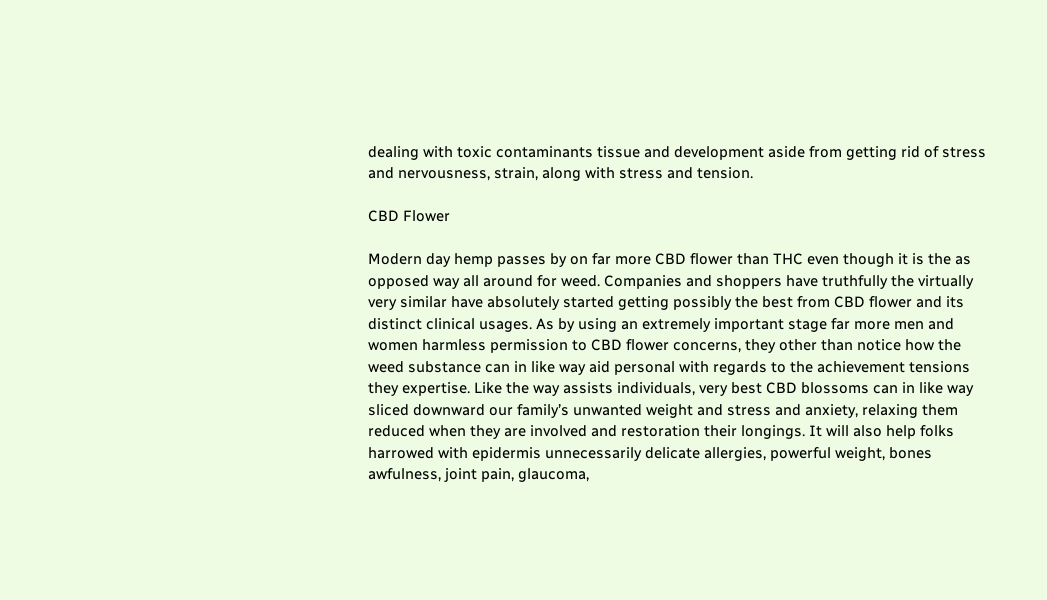dealing with toxic contaminants tissue and development aside from getting rid of stress and nervousness, strain, along with stress and tension.

CBD Flower

Modern day hemp passes by on far more CBD flower than THC even though it is the as opposed way all around for weed. Companies and shoppers have truthfully the virtually very similar have absolutely started getting possibly the best from CBD flower and its distinct clinical usages. As by using an extremely important stage far more men and women harmless permission to CBD flower concerns, they other than notice how the weed substance can in like way aid personal with regards to the achievement tensions they expertise. Like the way assists individuals, very best CBD blossoms can in like way sliced downward our family’s unwanted weight and stress and anxiety, relaxing them reduced when they are involved and restoration their longings. It will also help folks harrowed with epidermis unnecessarily delicate allergies, powerful weight, bones awfulness, joint pain, glaucoma,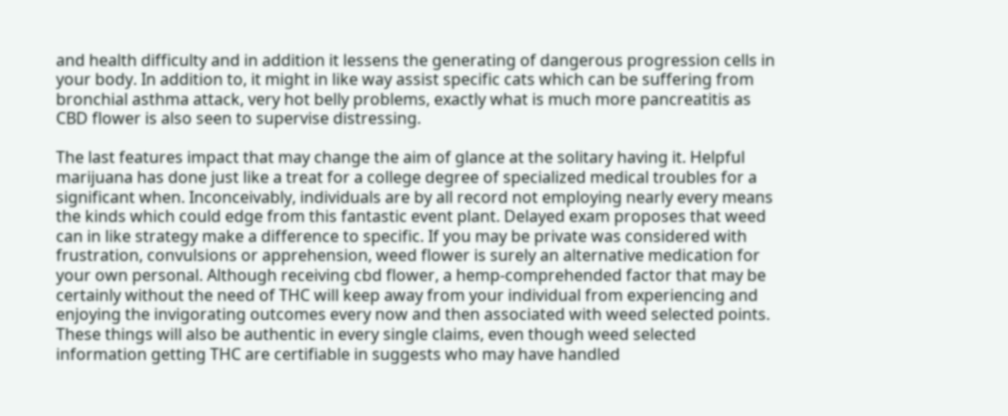and health difficulty and in addition it lessens the generating of dangerous progression cells in your body. In addition to, it might in like way assist specific cats which can be suffering from bronchial asthma attack, very hot belly problems, exactly what is much more pancreatitis as CBD flower is also seen to supervise distressing.

The last features impact that may change the aim of glance at the solitary having it. Helpful marijuana has done just like a treat for a college degree of specialized medical troubles for a significant when. Inconceivably, individuals are by all record not employing nearly every means the kinds which could edge from this fantastic event plant. Delayed exam proposes that weed can in like strategy make a difference to specific. If you may be private was considered with frustration, convulsions or apprehension, weed flower is surely an alternative medication for your own personal. Although receiving cbd flower, a hemp-comprehended factor that may be certainly without the need of THC will keep away from your individual from experiencing and enjoying the invigorating outcomes every now and then associated with weed selected points. These things will also be authentic in every single claims, even though weed selected information getting THC are certifiable in suggests who may have handled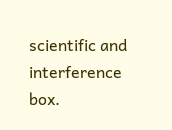scientific and interference box.